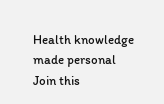Health knowledge made personal
Join this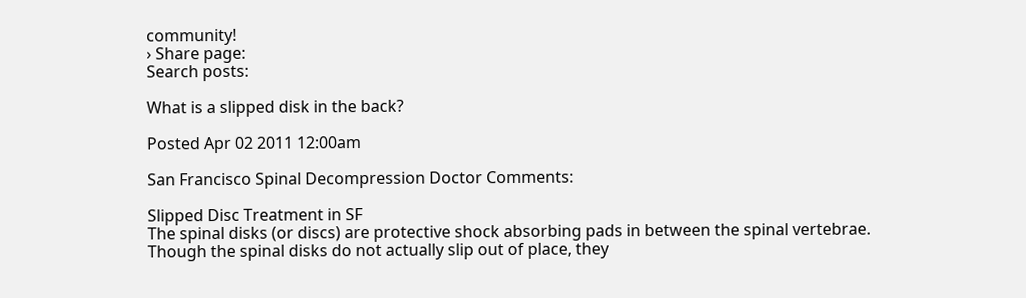community!
› Share page:
Search posts:

What is a slipped disk in the back?

Posted Apr 02 2011 12:00am

San Francisco Spinal Decompression Doctor Comments:

Slipped Disc Treatment in SF
The spinal disks (or discs) are protective shock absorbing pads in between the spinal vertebrae. Though the spinal disks do not actually slip out of place, they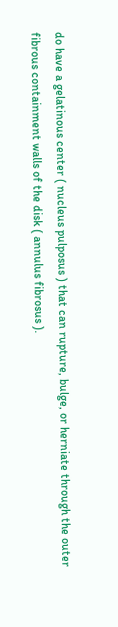do have a gelatinous center ( nucleus pulposus ) that can rupture, bulge, or herniate through the outer fibrous containment walls of the disk ( annulus fibrosus ).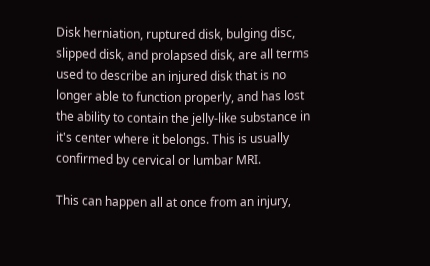Disk herniation, ruptured disk, bulging disc, slipped disk, and prolapsed disk, are all terms used to describe an injured disk that is no longer able to function properly, and has lost the ability to contain the jelly-like substance in it's center where it belongs. This is usually confirmed by cervical or lumbar MRI.

This can happen all at once from an injury,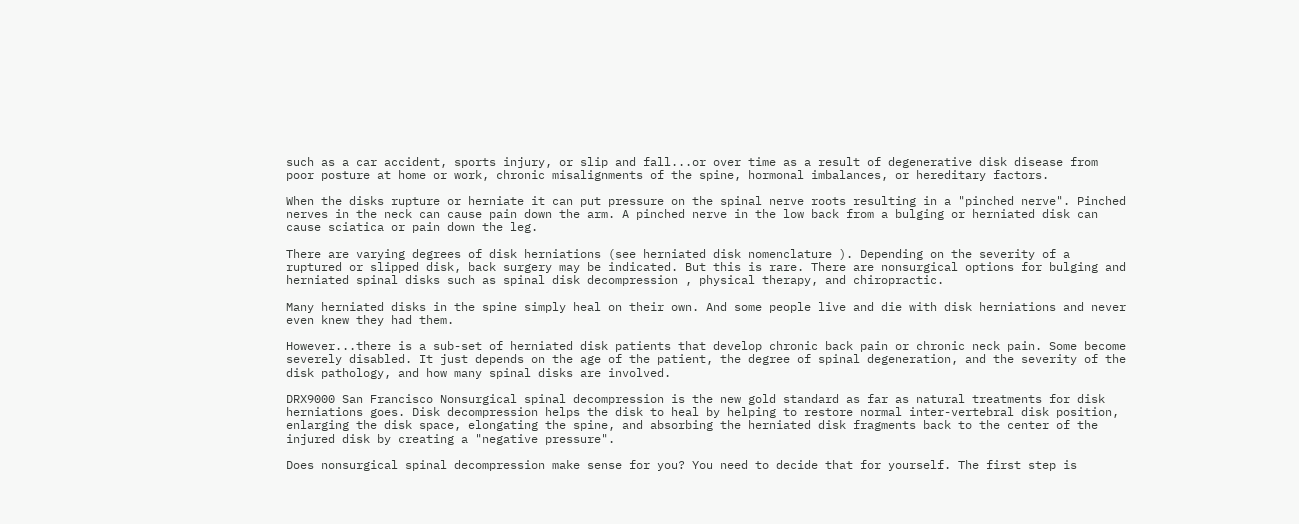such as a car accident, sports injury, or slip and fall...or over time as a result of degenerative disk disease from poor posture at home or work, chronic misalignments of the spine, hormonal imbalances, or hereditary factors.

When the disks rupture or herniate it can put pressure on the spinal nerve roots resulting in a "pinched nerve". Pinched nerves in the neck can cause pain down the arm. A pinched nerve in the low back from a bulging or herniated disk can cause sciatica or pain down the leg.

There are varying degrees of disk herniations (see herniated disk nomenclature ). Depending on the severity of a ruptured or slipped disk, back surgery may be indicated. But this is rare. There are nonsurgical options for bulging and herniated spinal disks such as spinal disk decompression , physical therapy, and chiropractic.

Many herniated disks in the spine simply heal on their own. And some people live and die with disk herniations and never even knew they had them.

However...there is a sub-set of herniated disk patients that develop chronic back pain or chronic neck pain. Some become severely disabled. It just depends on the age of the patient, the degree of spinal degeneration, and the severity of the disk pathology, and how many spinal disks are involved.

DRX9000 San Francisco Nonsurgical spinal decompression is the new gold standard as far as natural treatments for disk herniations goes. Disk decompression helps the disk to heal by helping to restore normal inter-vertebral disk position, enlarging the disk space, elongating the spine, and absorbing the herniated disk fragments back to the center of the injured disk by creating a "negative pressure".

Does nonsurgical spinal decompression make sense for you? You need to decide that for yourself. The first step is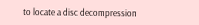to locate a disc decompression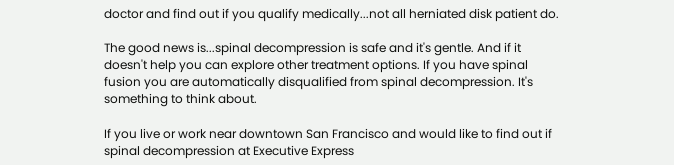doctor and find out if you qualify medically...not all herniated disk patient do.

The good news is...spinal decompression is safe and it's gentle. And if it doesn't help you can explore other treatment options. If you have spinal fusion you are automatically disqualified from spinal decompression. It's something to think about.

If you live or work near downtown San Francisco and would like to find out if spinal decompression at Executive Express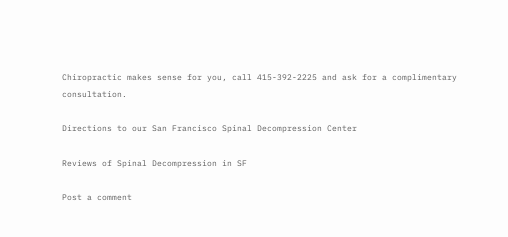Chiropractic makes sense for you, call 415-392-2225 and ask for a complimentary consultation.

Directions to our San Francisco Spinal Decompression Center

Reviews of Spinal Decompression in SF

Post a comment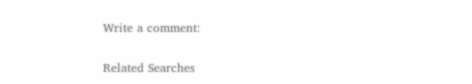Write a comment:

Related Searches